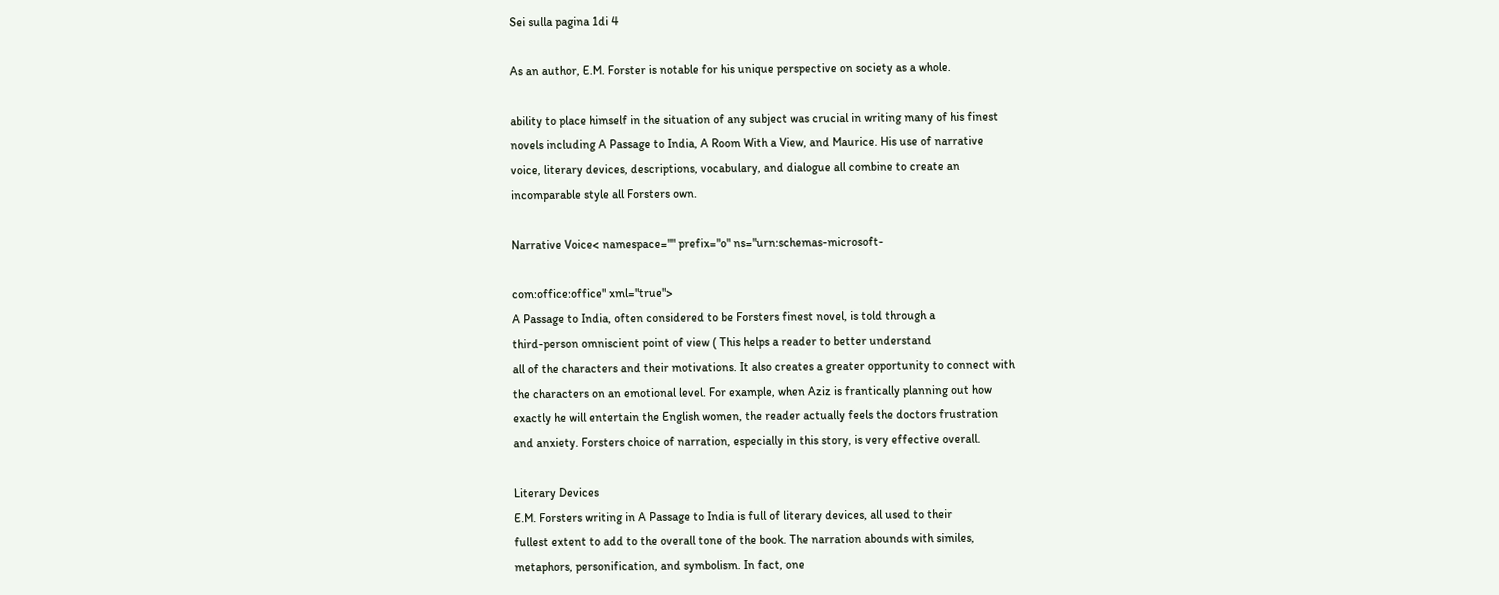Sei sulla pagina 1di 4

As an author, E.M. Forster is notable for his unique perspective on society as a whole.

ability to place himself in the situation of any subject was crucial in writing many of his finest
novels including A Passage to India, A Room With a View, and Maurice. His use of narrative
voice, literary devices, descriptions, vocabulary, and dialogue all combine to create an
incomparable style all Forsters own.

Narrative Voice< namespace="" prefix="o" ns="urn:schemas-microsoft-

com:office:office" xml="true">
A Passage to India, often considered to be Forsters finest novel, is told through a
third-person omniscient point of view ( This helps a reader to better understand
all of the characters and their motivations. It also creates a greater opportunity to connect with
the characters on an emotional level. For example, when Aziz is frantically planning out how
exactly he will entertain the English women, the reader actually feels the doctors frustration
and anxiety. Forsters choice of narration, especially in this story, is very effective overall.

Literary Devices
E.M. Forsters writing in A Passage to India is full of literary devices, all used to their
fullest extent to add to the overall tone of the book. The narration abounds with similes,
metaphors, personification, and symbolism. In fact, one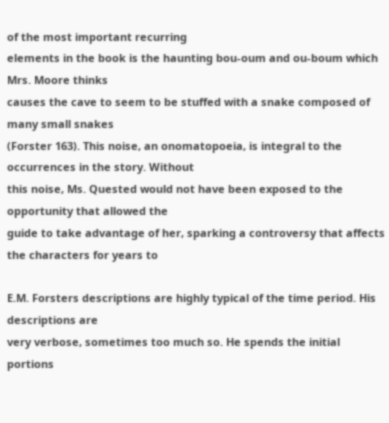of the most important recurring
elements in the book is the haunting bou-oum and ou-boum which Mrs. Moore thinks
causes the cave to seem to be stuffed with a snake composed of many small snakes
(Forster 163). This noise, an onomatopoeia, is integral to the occurrences in the story. Without
this noise, Ms. Quested would not have been exposed to the opportunity that allowed the
guide to take advantage of her, sparking a controversy that affects the characters for years to

E.M. Forsters descriptions are highly typical of the time period. His descriptions are
very verbose, sometimes too much so. He spends the initial portions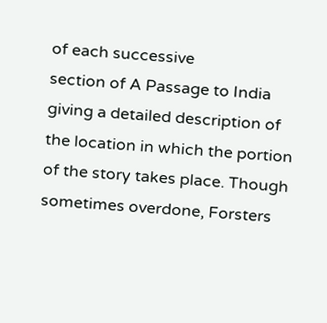of each successive
section of A Passage to India giving a detailed description of the location in which the portion
of the story takes place. Though sometimes overdone, Forsters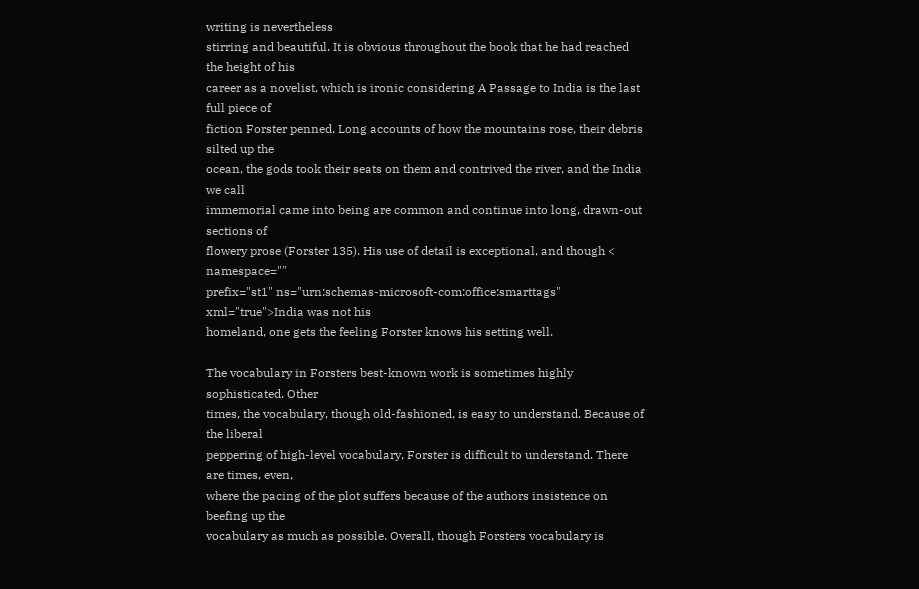writing is nevertheless
stirring and beautiful. It is obvious throughout the book that he had reached the height of his
career as a novelist, which is ironic considering A Passage to India is the last full piece of
fiction Forster penned. Long accounts of how the mountains rose, their debris silted up the
ocean, the gods took their seats on them and contrived the river, and the India we call
immemorial came into being are common and continue into long, drawn-out sections of
flowery prose (Forster 135). His use of detail is exceptional, and though < namespace=""
prefix="st1" ns="urn:schemas-microsoft-com:office:smarttags" xml="true">India was not his
homeland, one gets the feeling Forster knows his setting well.

The vocabulary in Forsters best-known work is sometimes highly sophisticated. Other
times, the vocabulary, though old-fashioned, is easy to understand. Because of the liberal
peppering of high-level vocabulary, Forster is difficult to understand. There are times, even,
where the pacing of the plot suffers because of the authors insistence on beefing up the
vocabulary as much as possible. Overall, though Forsters vocabulary is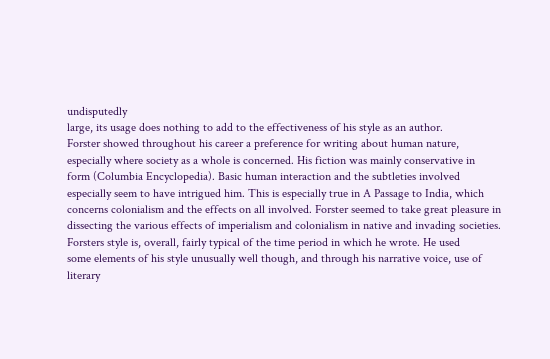undisputedly
large, its usage does nothing to add to the effectiveness of his style as an author.
Forster showed throughout his career a preference for writing about human nature,
especially where society as a whole is concerned. His fiction was mainly conservative in
form (Columbia Encyclopedia). Basic human interaction and the subtleties involved
especially seem to have intrigued him. This is especially true in A Passage to India, which
concerns colonialism and the effects on all involved. Forster seemed to take great pleasure in
dissecting the various effects of imperialism and colonialism in native and invading societies.
Forsters style is, overall, fairly typical of the time period in which he wrote. He used
some elements of his style unusually well though, and through his narrative voice, use of
literary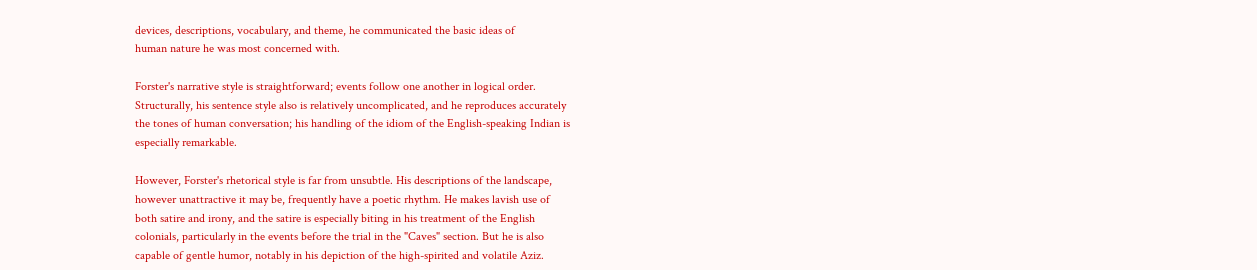devices, descriptions, vocabulary, and theme, he communicated the basic ideas of
human nature he was most concerned with.

Forster's narrative style is straightforward; events follow one another in logical order.
Structurally, his sentence style also is relatively uncomplicated, and he reproduces accurately
the tones of human conversation; his handling of the idiom of the English-speaking Indian is
especially remarkable.

However, Forster's rhetorical style is far from unsubtle. His descriptions of the landscape,
however unattractive it may be, frequently have a poetic rhythm. He makes lavish use of
both satire and irony, and the satire is especially biting in his treatment of the English
colonials, particularly in the events before the trial in the "Caves" section. But he is also
capable of gentle humor, notably in his depiction of the high-spirited and volatile Aziz.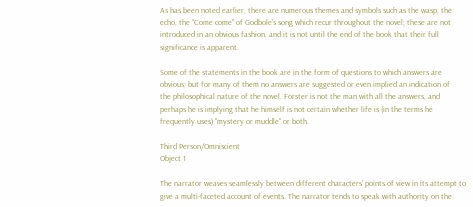As has been noted earlier, there are numerous themes and symbols such as the wasp, the
echo, the "Come come" of Godbole's song which recur throughout the novel; these are not
introduced in an obvious fashion, and it is not until the end of the book that their full
significance is apparent.

Some of the statements in the book are in the form of questions to which answers are
obvious; but for many of them no answers are suggested or even implied an indication of
the philosophical nature of the novel. Forster is not the man with all the answers, and
perhaps he is implying that he himself is not certain whether life is (in the terms he
frequently uses) "mystery or muddle" or both.

Third Person/Omniscient
Object 1

The narrator weaves seamlessly between different characters' points of view in its attempt to
give a multi-faceted account of events. The narrator tends to speak with authority on the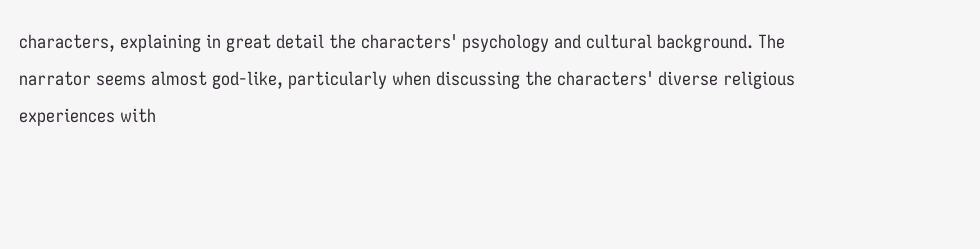characters, explaining in great detail the characters' psychology and cultural background. The
narrator seems almost god-like, particularly when discussing the characters' diverse religious
experiences with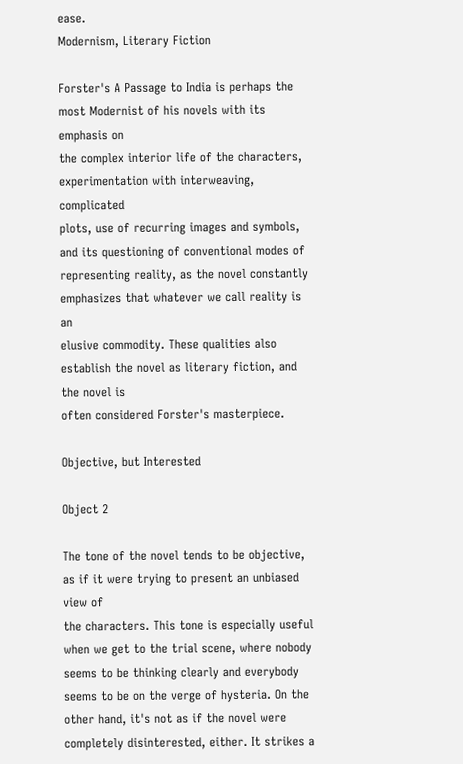ease.
Modernism, Literary Fiction

Forster's A Passage to India is perhaps the most Modernist of his novels with its emphasis on
the complex interior life of the characters, experimentation with interweaving, complicated
plots, use of recurring images and symbols, and its questioning of conventional modes of
representing reality, as the novel constantly emphasizes that whatever we call reality is an
elusive commodity. These qualities also establish the novel as literary fiction, and the novel is
often considered Forster's masterpiece.

Objective, but Interested

Object 2

The tone of the novel tends to be objective, as if it were trying to present an unbiased view of
the characters. This tone is especially useful when we get to the trial scene, where nobody
seems to be thinking clearly and everybody seems to be on the verge of hysteria. On the
other hand, it's not as if the novel were completely disinterested, either. It strikes a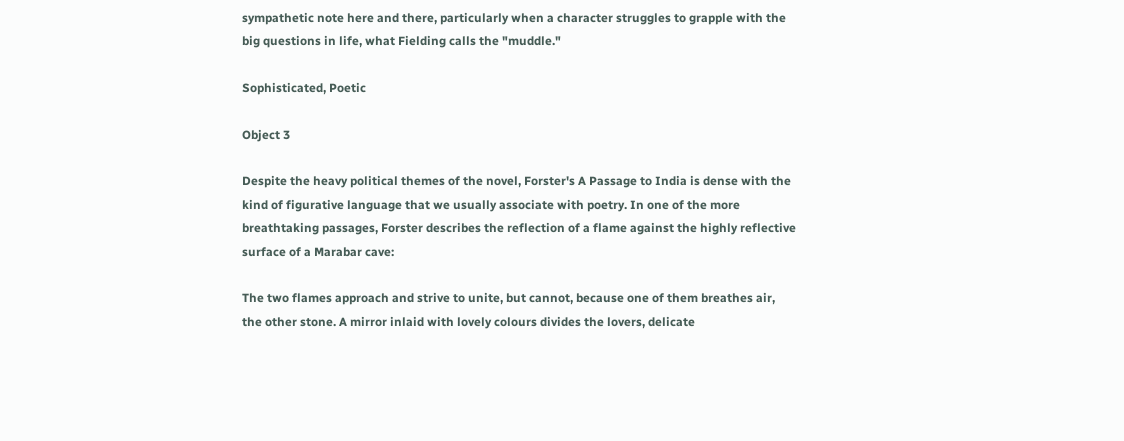sympathetic note here and there, particularly when a character struggles to grapple with the
big questions in life, what Fielding calls the "muddle."

Sophisticated, Poetic

Object 3

Despite the heavy political themes of the novel, Forster's A Passage to India is dense with the
kind of figurative language that we usually associate with poetry. In one of the more
breathtaking passages, Forster describes the reflection of a flame against the highly reflective
surface of a Marabar cave:

The two flames approach and strive to unite, but cannot, because one of them breathes air,
the other stone. A mirror inlaid with lovely colours divides the lovers, delicate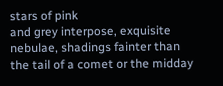stars of pink
and grey interpose, exquisite nebulae, shadings fainter than the tail of a comet or the midday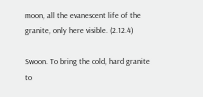moon, all the evanescent life of the granite, only here visible. (2.12.4)

Swoon. To bring the cold, hard granite to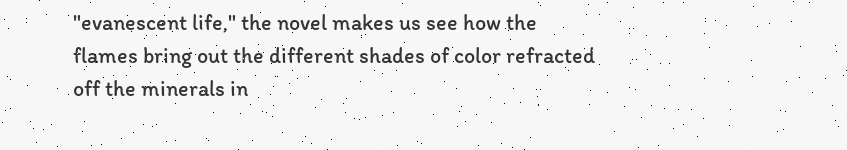"evanescent life," the novel makes us see how the
flames bring out the different shades of color refracted off the minerals in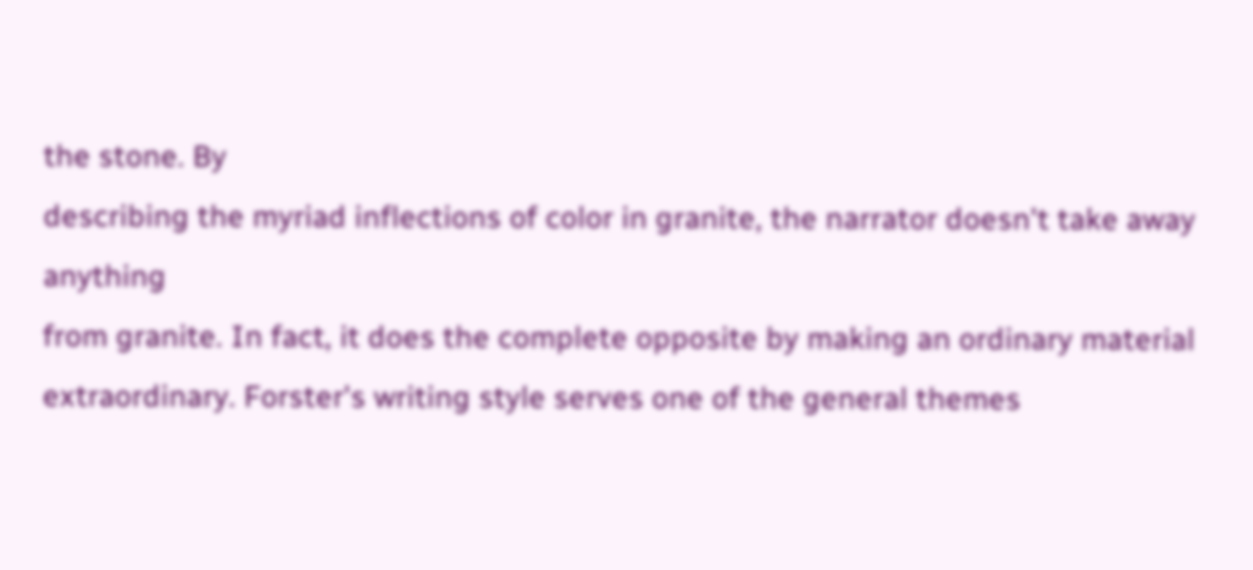the stone. By
describing the myriad inflections of color in granite, the narrator doesn't take away anything
from granite. In fact, it does the complete opposite by making an ordinary material
extraordinary. Forster's writing style serves one of the general themes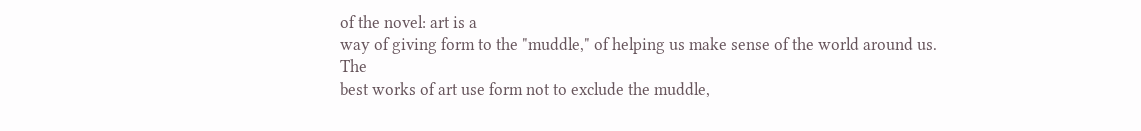of the novel: art is a
way of giving form to the "muddle," of helping us make sense of the world around us. The
best works of art use form not to exclude the muddle,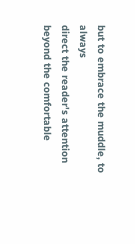but to embrace the muddle, to always
direct the reader's attention beyond the comfortable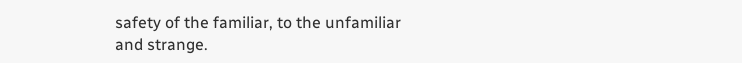safety of the familiar, to the unfamiliar
and strange.